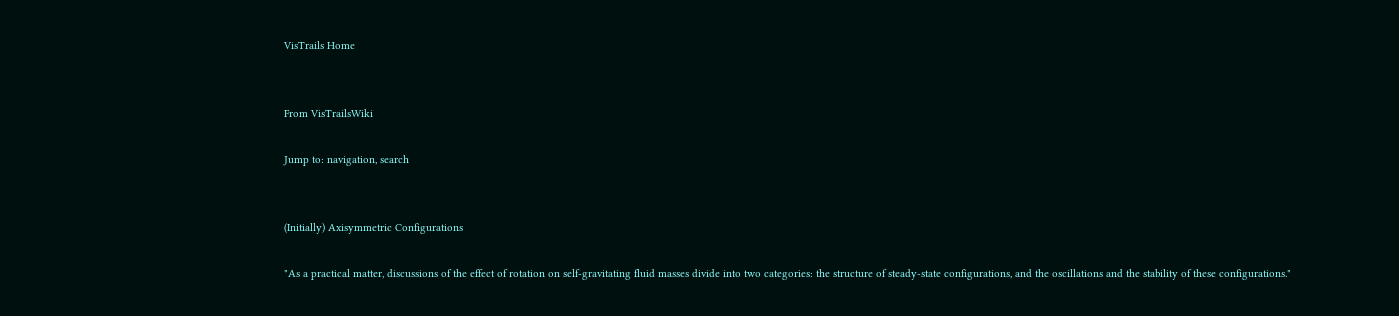VisTrails Home


From VisTrailsWiki

Jump to: navigation, search


(Initially) Axisymmetric Configurations

"As a practical matter, discussions of the effect of rotation on self-gravitating fluid masses divide into two categories: the structure of steady-state configurations, and the oscillations and the stability of these configurations."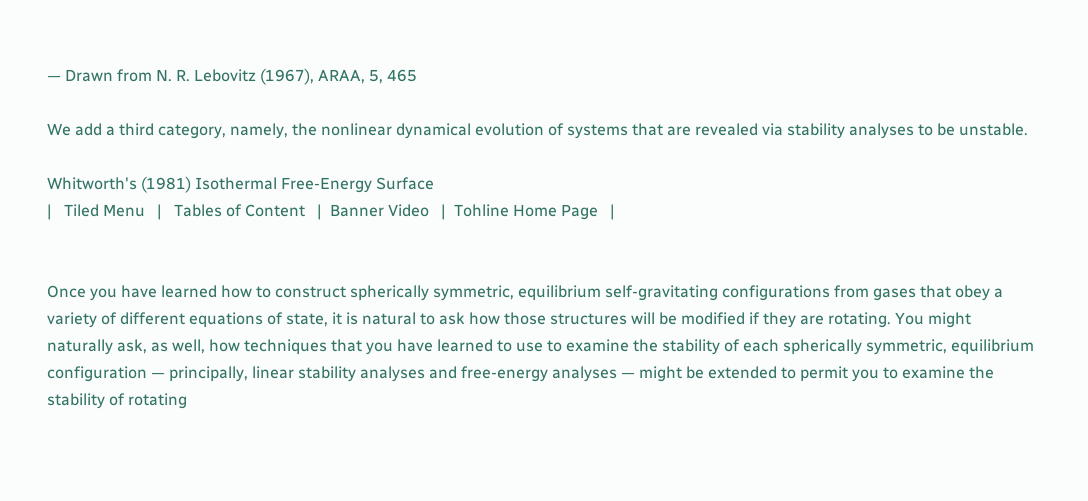— Drawn from N. R. Lebovitz (1967), ARAA, 5, 465

We add a third category, namely, the nonlinear dynamical evolution of systems that are revealed via stability analyses to be unstable.

Whitworth's (1981) Isothermal Free-Energy Surface
|   Tiled Menu   |   Tables of Content   |  Banner Video   |  Tohline Home Page   |


Once you have learned how to construct spherically symmetric, equilibrium self-gravitating configurations from gases that obey a variety of different equations of state, it is natural to ask how those structures will be modified if they are rotating. You might naturally ask, as well, how techniques that you have learned to use to examine the stability of each spherically symmetric, equilibrium configuration — principally, linear stability analyses and free-energy analyses — might be extended to permit you to examine the stability of rotating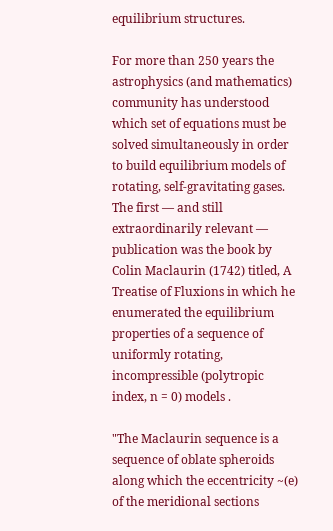equilibrium structures.

For more than 250 years the astrophysics (and mathematics) community has understood which set of equations must be solved simultaneously in order to build equilibrium models of rotating, self-gravitating gases. The first — and still extraordinarily relevant — publication was the book by Colin Maclaurin (1742) titled, A Treatise of Fluxions in which he enumerated the equilibrium properties of a sequence of uniformly rotating, incompressible (polytropic index, n = 0) models .

"The Maclaurin sequence is a sequence of oblate spheroids along which the eccentricity ~(e) of the meridional sections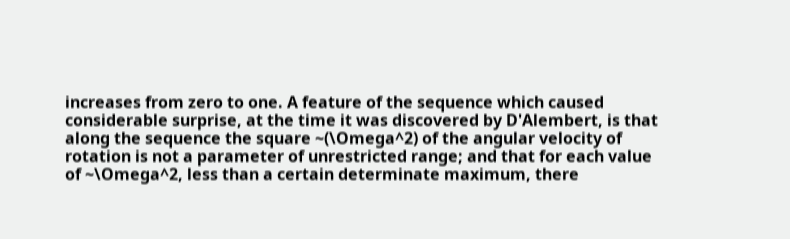increases from zero to one. A feature of the sequence which caused considerable surprise, at the time it was discovered by D'Alembert, is that along the sequence the square ~(\Omega^2) of the angular velocity of rotation is not a parameter of unrestricted range; and that for each value of ~\Omega^2, less than a certain determinate maximum, there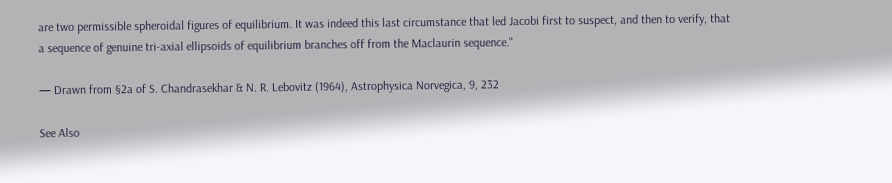are two permissible spheroidal figures of equilibrium. It was indeed this last circumstance that led Jacobi first to suspect, and then to verify, that a sequence of genuine tri-axial ellipsoids of equilibrium branches off from the Maclaurin sequence."

— Drawn from §2a of S. Chandrasekhar & N. R. Lebovitz (1964), Astrophysica Norvegica, 9, 232

See Also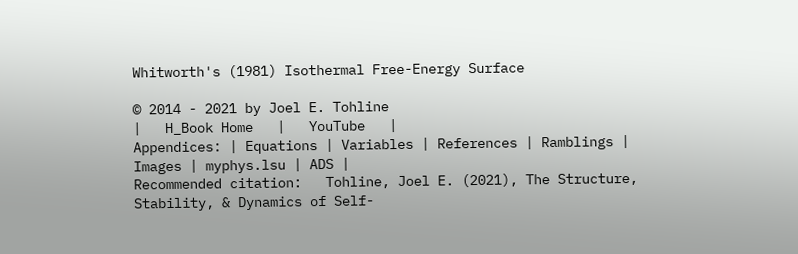Whitworth's (1981) Isothermal Free-Energy Surface

© 2014 - 2021 by Joel E. Tohline
|   H_Book Home   |   YouTube   |
Appendices: | Equations | Variables | References | Ramblings | Images | myphys.lsu | ADS |
Recommended citation:   Tohline, Joel E. (2021), The Structure, Stability, & Dynamics of Self-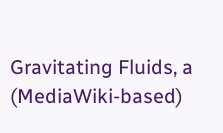Gravitating Fluids, a (MediaWiki-based)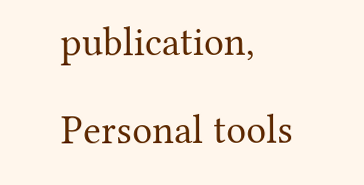publication,

Personal tools